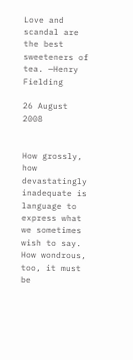Love and scandal are the best sweeteners of tea. —Henry Fielding

26 August 2008


How grossly, how devastatingly inadequate is language to express what we sometimes wish to say. How wondrous, too, it must be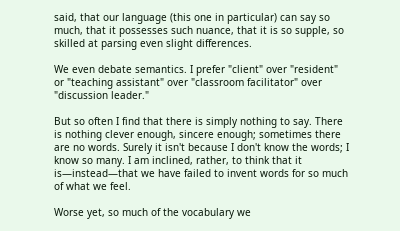said, that our language (this one in particular) can say so much, that it possesses such nuance, that it is so supple, so skilled at parsing even slight differences.

We even debate semantics. I prefer "client" over "resident" or "teaching assistant" over "classroom facilitator" over "discussion leader."

But so often I find that there is simply nothing to say. There is nothing clever enough, sincere enough; sometimes there are no words. Surely it isn't because I don't know the words; I know so many. I am inclined, rather, to think that it is—instead—that we have failed to invent words for so much of what we feel.

Worse yet, so much of the vocabulary we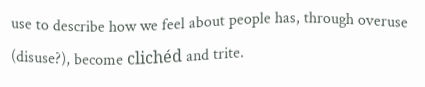use to describe how we feel about people has, through overuse (disuse?), become clichéd and trite.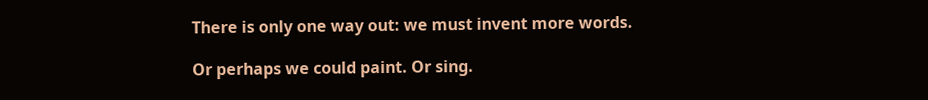There is only one way out: we must invent more words.

Or perhaps we could paint. Or sing.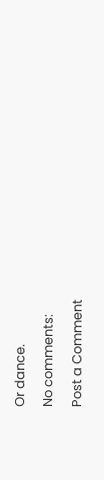Or dance.

No comments:

Post a Comment